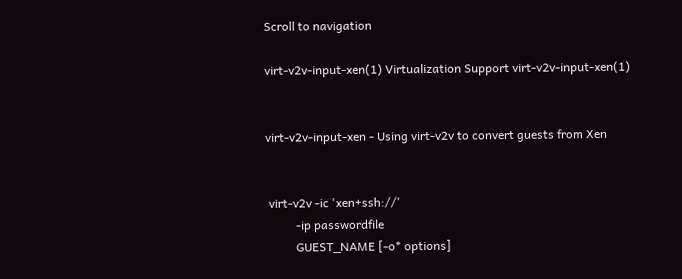Scroll to navigation

virt-v2v-input-xen(1) Virtualization Support virt-v2v-input-xen(1)


virt-v2v-input-xen - Using virt-v2v to convert guests from Xen


 virt-v2v -ic 'xen+ssh://'
          -ip passwordfile
          GUEST_NAME [-o* options]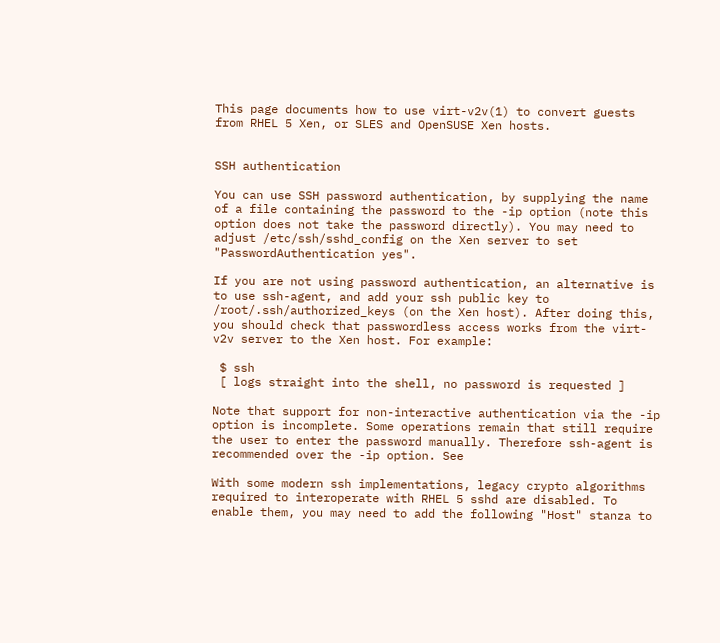This page documents how to use virt-v2v(1) to convert guests from RHEL 5 Xen, or SLES and OpenSUSE Xen hosts.


SSH authentication

You can use SSH password authentication, by supplying the name of a file containing the password to the -ip option (note this option does not take the password directly). You may need to adjust /etc/ssh/sshd_config on the Xen server to set "PasswordAuthentication yes".

If you are not using password authentication, an alternative is to use ssh-agent, and add your ssh public key to /root/.ssh/authorized_keys (on the Xen host). After doing this, you should check that passwordless access works from the virt-v2v server to the Xen host. For example:

 $ ssh
 [ logs straight into the shell, no password is requested ]

Note that support for non-interactive authentication via the -ip option is incomplete. Some operations remain that still require the user to enter the password manually. Therefore ssh-agent is recommended over the -ip option. See

With some modern ssh implementations, legacy crypto algorithms required to interoperate with RHEL 5 sshd are disabled. To enable them, you may need to add the following "Host" stanza to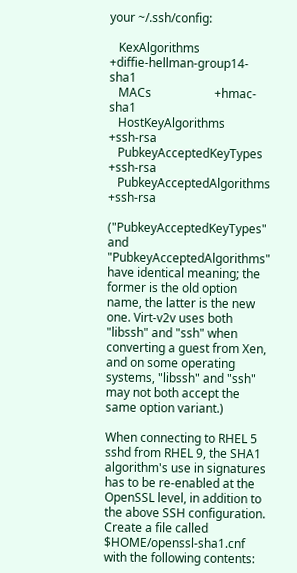your ~/.ssh/config:

   KexAlgorithms            +diffie-hellman-group14-sha1
   MACs                     +hmac-sha1
   HostKeyAlgorithms        +ssh-rsa
   PubkeyAcceptedKeyTypes   +ssh-rsa
   PubkeyAcceptedAlgorithms +ssh-rsa

("PubkeyAcceptedKeyTypes" and "PubkeyAcceptedAlgorithms" have identical meaning; the former is the old option name, the latter is the new one. Virt-v2v uses both "libssh" and "ssh" when converting a guest from Xen, and on some operating systems, "libssh" and "ssh" may not both accept the same option variant.)

When connecting to RHEL 5 sshd from RHEL 9, the SHA1 algorithm's use in signatures has to be re-enabled at the OpenSSL level, in addition to the above SSH configuration. Create a file called $HOME/openssl-sha1.cnf with the following contents: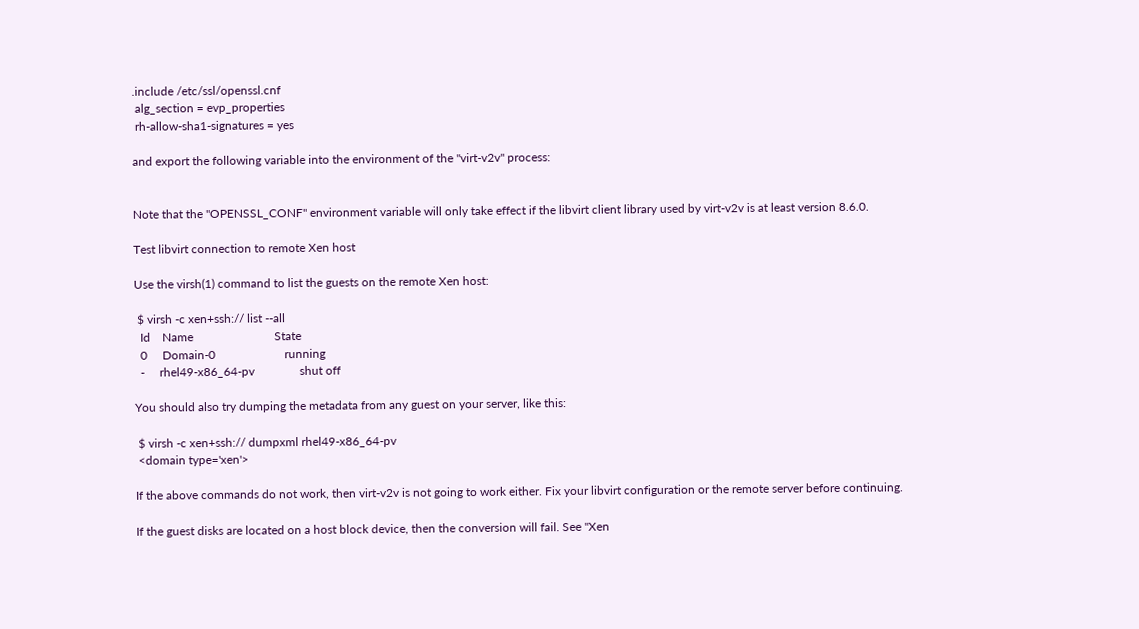.include /etc/ssl/openssl.cnf
 alg_section = evp_properties
 rh-allow-sha1-signatures = yes

and export the following variable into the environment of the "virt-v2v" process:


Note that the "OPENSSL_CONF" environment variable will only take effect if the libvirt client library used by virt-v2v is at least version 8.6.0.

Test libvirt connection to remote Xen host

Use the virsh(1) command to list the guests on the remote Xen host:

 $ virsh -c xen+ssh:// list --all
  Id    Name                           State
  0     Domain-0                       running
  -     rhel49-x86_64-pv               shut off

You should also try dumping the metadata from any guest on your server, like this:

 $ virsh -c xen+ssh:// dumpxml rhel49-x86_64-pv
 <domain type='xen'>

If the above commands do not work, then virt-v2v is not going to work either. Fix your libvirt configuration or the remote server before continuing.

If the guest disks are located on a host block device, then the conversion will fail. See "Xen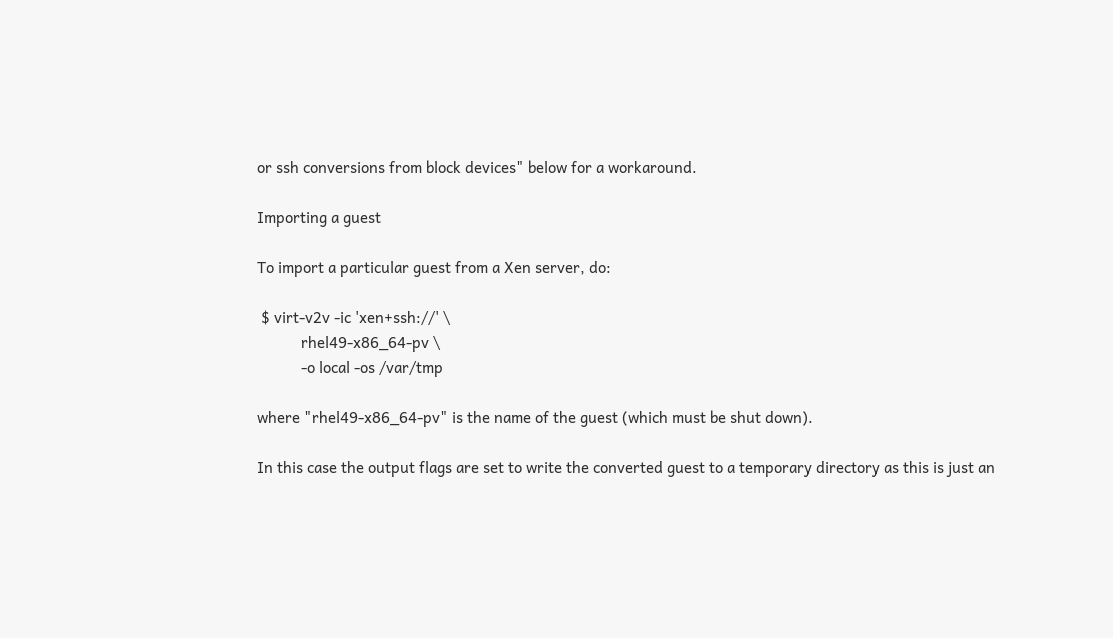or ssh conversions from block devices" below for a workaround.

Importing a guest

To import a particular guest from a Xen server, do:

 $ virt-v2v -ic 'xen+ssh://' \
           rhel49-x86_64-pv \
           -o local -os /var/tmp

where "rhel49-x86_64-pv" is the name of the guest (which must be shut down).

In this case the output flags are set to write the converted guest to a temporary directory as this is just an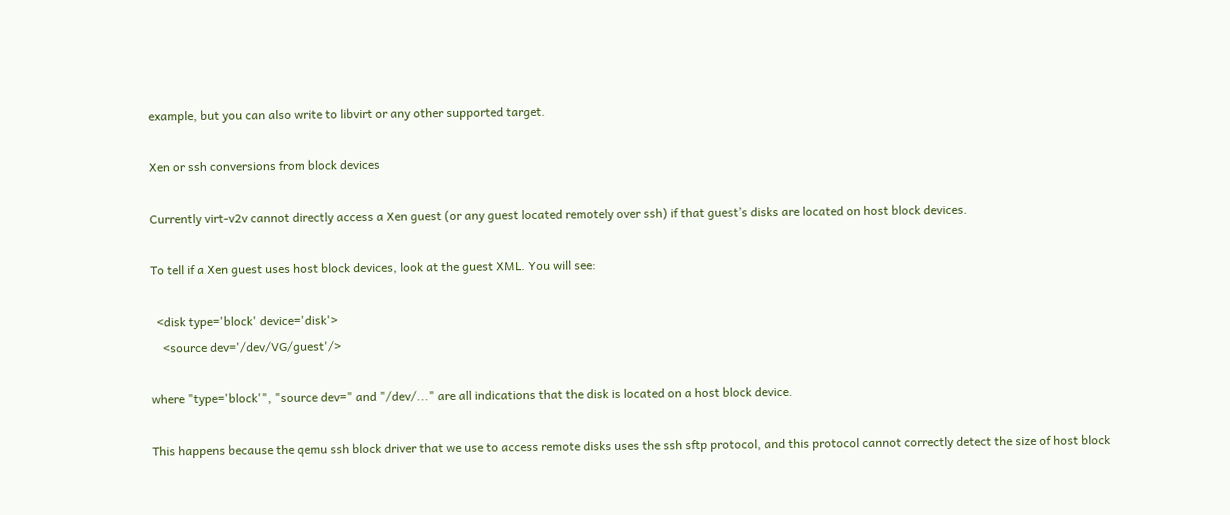example, but you can also write to libvirt or any other supported target.

Xen or ssh conversions from block devices

Currently virt-v2v cannot directly access a Xen guest (or any guest located remotely over ssh) if that guest’s disks are located on host block devices.

To tell if a Xen guest uses host block devices, look at the guest XML. You will see:

  <disk type='block' device='disk'>
    <source dev='/dev/VG/guest'/>

where "type='block'", "source dev=" and "/dev/..." are all indications that the disk is located on a host block device.

This happens because the qemu ssh block driver that we use to access remote disks uses the ssh sftp protocol, and this protocol cannot correctly detect the size of host block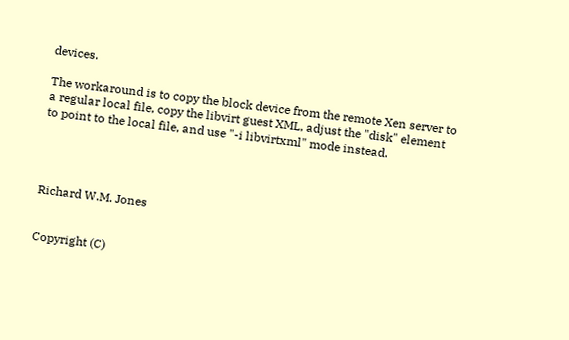devices.

The workaround is to copy the block device from the remote Xen server to a regular local file, copy the libvirt guest XML, adjust the "disk" element to point to the local file, and use "-i libvirtxml" mode instead.




Richard W.M. Jones


Copyright (C)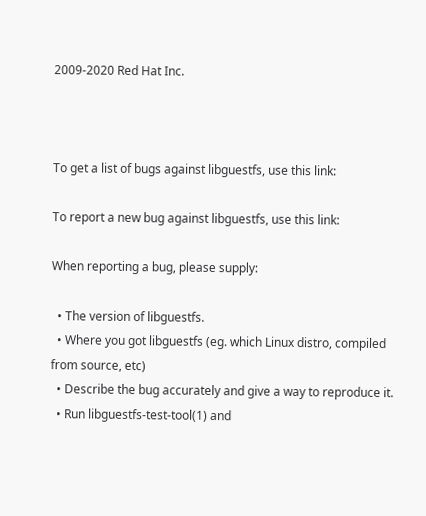2009-2020 Red Hat Inc.



To get a list of bugs against libguestfs, use this link:

To report a new bug against libguestfs, use this link:

When reporting a bug, please supply:

  • The version of libguestfs.
  • Where you got libguestfs (eg. which Linux distro, compiled from source, etc)
  • Describe the bug accurately and give a way to reproduce it.
  • Run libguestfs-test-tool(1) and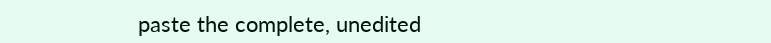paste the complete, unedited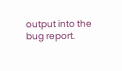output into the bug report.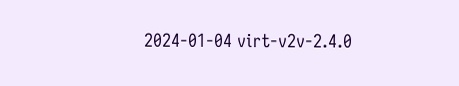2024-01-04 virt-v2v-2.4.0